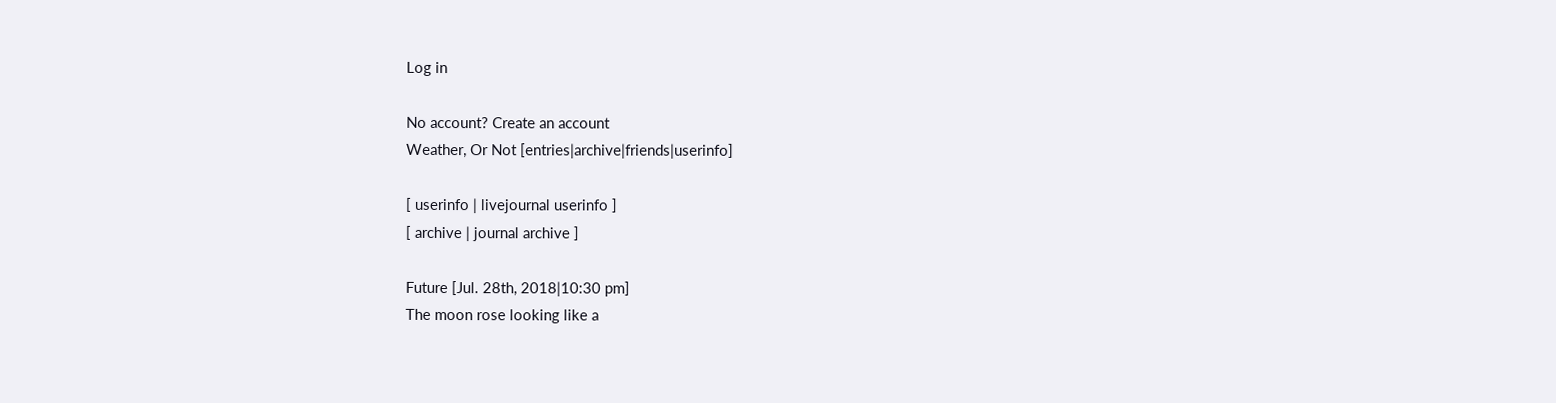Log in

No account? Create an account
Weather, Or Not [entries|archive|friends|userinfo]

[ userinfo | livejournal userinfo ]
[ archive | journal archive ]

Future [Jul. 28th, 2018|10:30 pm]
The moon rose looking like a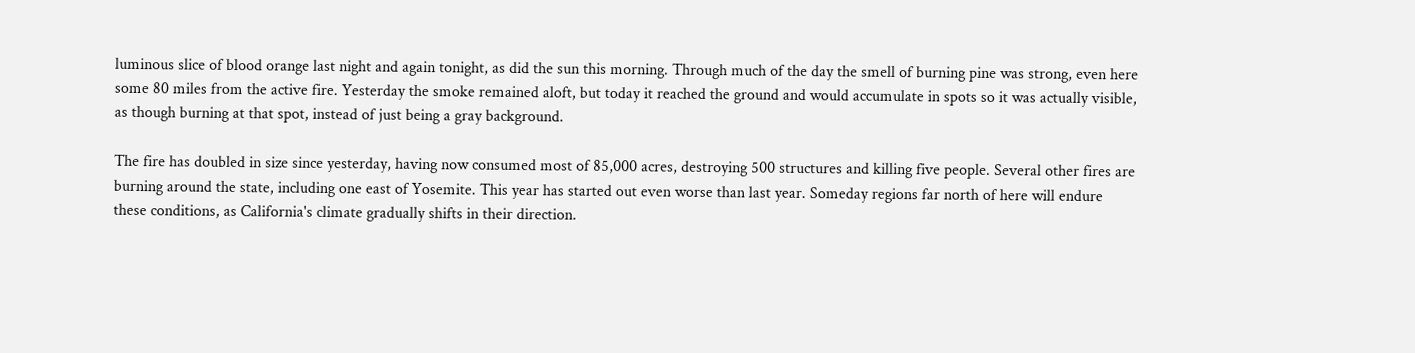luminous slice of blood orange last night and again tonight, as did the sun this morning. Through much of the day the smell of burning pine was strong, even here some 80 miles from the active fire. Yesterday the smoke remained aloft, but today it reached the ground and would accumulate in spots so it was actually visible, as though burning at that spot, instead of just being a gray background.

The fire has doubled in size since yesterday, having now consumed most of 85,000 acres, destroying 500 structures and killing five people. Several other fires are burning around the state, including one east of Yosemite. This year has started out even worse than last year. Someday regions far north of here will endure these conditions, as California's climate gradually shifts in their direction.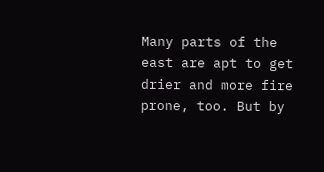Many parts of the east are apt to get drier and more fire prone, too. But by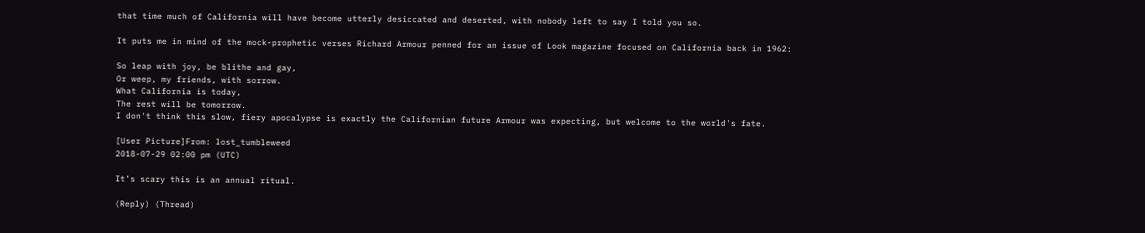that time much of California will have become utterly desiccated and deserted, with nobody left to say I told you so.

It puts me in mind of the mock-prophetic verses Richard Armour penned for an issue of Look magazine focused on California back in 1962:

So leap with joy, be blithe and gay,
Or weep, my friends, with sorrow.
What California is today,
The rest will be tomorrow.
I don't think this slow, fiery apocalypse is exactly the Californian future Armour was expecting, but welcome to the world's fate.

[User Picture]From: lost_tumbleweed
2018-07-29 02:00 pm (UTC)

It’s scary this is an annual ritual.

(Reply) (Thread)